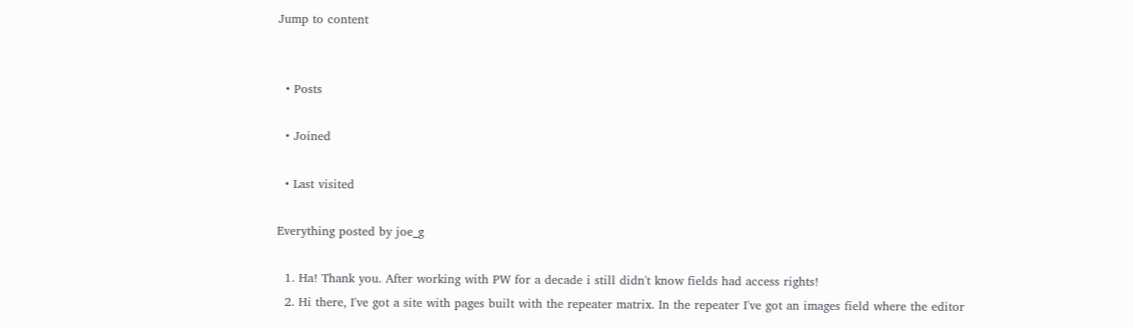Jump to content


  • Posts

  • Joined

  • Last visited

Everything posted by joe_g

  1. Ha! Thank you. After working with PW for a decade i still didn't know fields had access rights!
  2. Hi there, I've got a site with pages built with the repeater matrix. In the repeater I've got an images field where the editor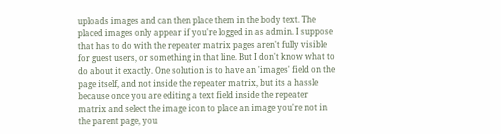uploads images and can then place them in the body text. The placed images only appear if you're logged in as admin. I suppose that has to do with the repeater matrix pages aren't fully visible for guest users, or something in that line. But I don't know what to do about it exactly. One solution is to have an 'images' field on the page itself, and not inside the repeater matrix, but its a hassle because once you are editing a text field inside the repeater matrix and select the image icon to place an image you're not in the parent page, you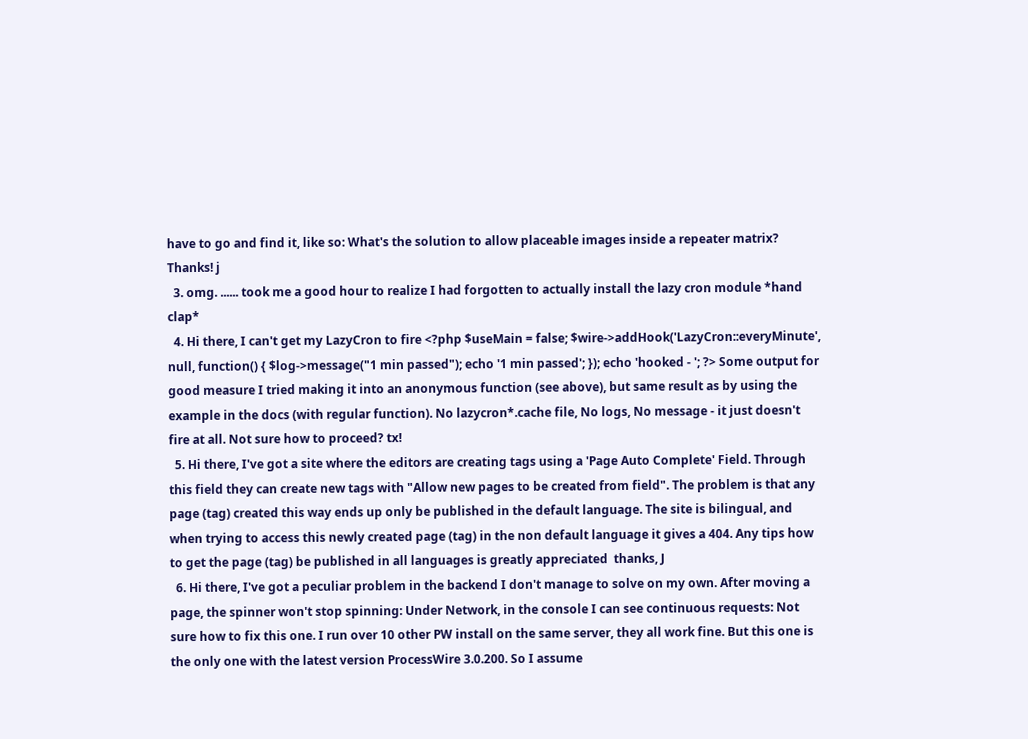have to go and find it, like so: What's the solution to allow placeable images inside a repeater matrix? Thanks! j
  3. omg. ...... took me a good hour to realize I had forgotten to actually install the lazy cron module *hand clap*
  4. Hi there, I can't get my LazyCron to fire <?php $useMain = false; $wire->addHook('LazyCron::everyMinute', null, function() { $log->message("1 min passed"); echo '1 min passed'; }); echo 'hooked - '; ?> Some output for good measure I tried making it into an anonymous function (see above), but same result as by using the example in the docs (with regular function). No lazycron*.cache file, No logs, No message - it just doesn't fire at all. Not sure how to proceed? tx!
  5. Hi there, I've got a site where the editors are creating tags using a 'Page Auto Complete' Field. Through this field they can create new tags with "Allow new pages to be created from field". The problem is that any page (tag) created this way ends up only be published in the default language. The site is bilingual, and when trying to access this newly created page (tag) in the non default language it gives a 404. Any tips how to get the page (tag) be published in all languages is greatly appreciated  thanks, J
  6. Hi there, I've got a peculiar problem in the backend I don't manage to solve on my own. After moving a page, the spinner won't stop spinning: Under Network, in the console I can see continuous requests: Not sure how to fix this one. I run over 10 other PW install on the same server, they all work fine. But this one is the only one with the latest version ProcessWire 3.0.200. So I assume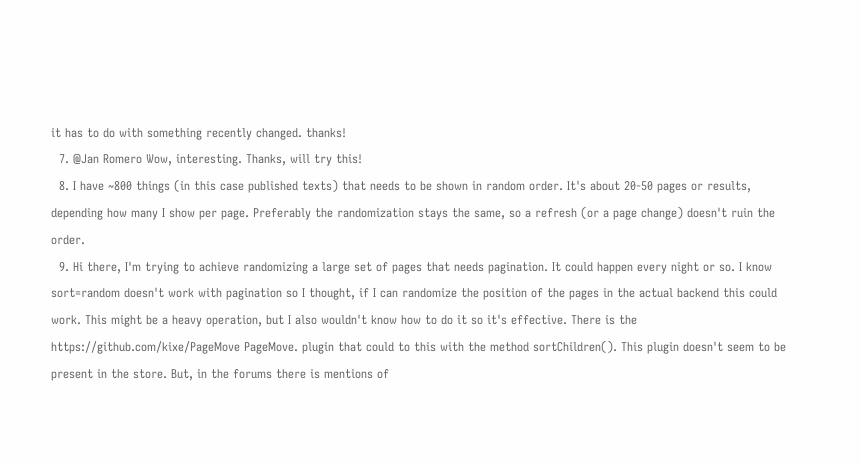it has to do with something recently changed. thanks!
  7. @Jan Romero Wow, interesting. Thanks, will try this!
  8. I have ~800 things (in this case published texts) that needs to be shown in random order. It's about 20-50 pages or results, depending how many I show per page. Preferably the randomization stays the same, so a refresh (or a page change) doesn't ruin the order.
  9. Hi there, I'm trying to achieve randomizing a large set of pages that needs pagination. It could happen every night or so. I know sort=random doesn't work with pagination so I thought, if I can randomize the position of the pages in the actual backend this could work. This might be a heavy operation, but I also wouldn't know how to do it so it's effective. There is the https://github.com/kixe/PageMove PageMove. plugin that could to this with the method sortChildren(). This plugin doesn't seem to be present in the store. But, in the forums there is mentions of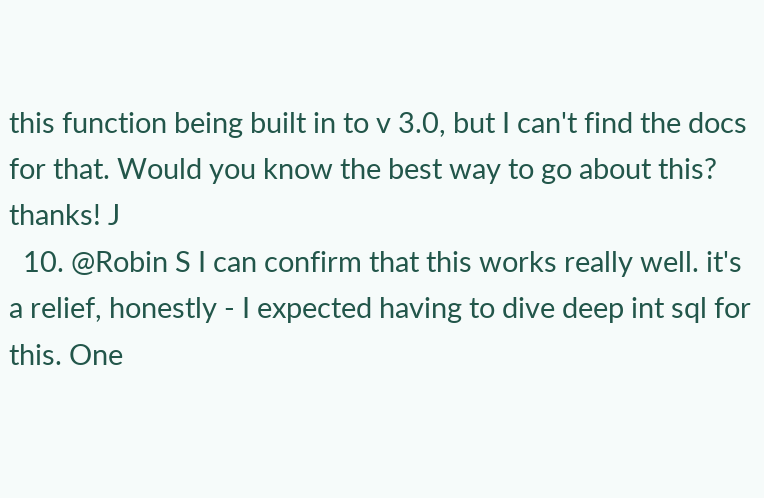this function being built in to v 3.0, but I can't find the docs for that. Would you know the best way to go about this? thanks! J
  10. @Robin S I can confirm that this works really well. it's a relief, honestly - I expected having to dive deep int sql for this. One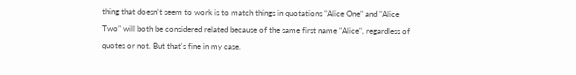thing that doesn't seem to work is to match things in quotations "Alice One" and "Alice Two" will both be considered related because of the same first name "Alice", regardless of quotes or not. But that's fine in my case.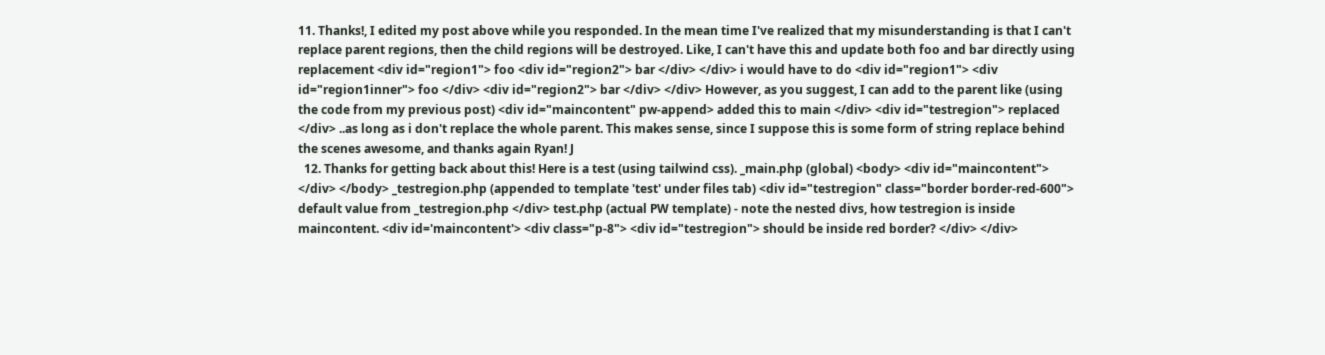11. Thanks!, I edited my post above while you responded. In the mean time I've realized that my misunderstanding is that I can't replace parent regions, then the child regions will be destroyed. Like, I can't have this and update both foo and bar directly using replacement <div id="region1"> foo <div id="region2"> bar </div> </div> i would have to do <div id="region1"> <div id="region1inner"> foo </div> <div id="region2"> bar </div> </div> However, as you suggest, I can add to the parent like (using the code from my previous post) <div id="maincontent" pw-append> added this to main </div> <div id="testregion"> replaced </div> ..as long as i don't replace the whole parent. This makes sense, since I suppose this is some form of string replace behind the scenes awesome, and thanks again Ryan! J
  12. Thanks for getting back about this! Here is a test (using tailwind css). _main.php (global) <body> <div id="maincontent"> </div> </body> _testregion.php (appended to template 'test' under files tab) <div id="testregion" class="border border-red-600"> default value from _testregion.php </div> test.php (actual PW template) - note the nested divs, how testregion is inside maincontent. <div id='maincontent'> <div class="p-8"> <div id="testregion"> should be inside red border? </div> </div>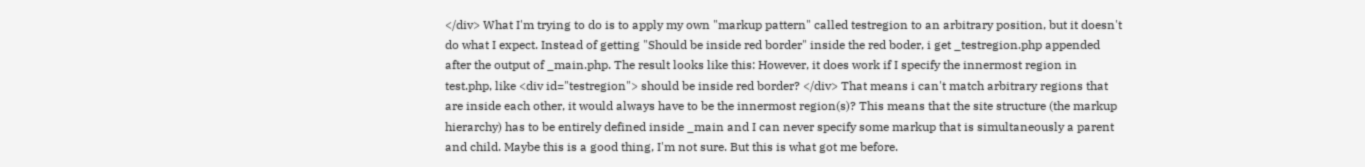</div> What I'm trying to do is to apply my own "markup pattern" called testregion to an arbitrary position, but it doesn't do what I expect. Instead of getting "Should be inside red border" inside the red boder, i get _testregion.php appended after the output of _main.php. The result looks like this: However, it does work if I specify the innermost region in test.php, like <div id="testregion"> should be inside red border? </div> That means i can't match arbitrary regions that are inside each other, it would always have to be the innermost region(s)? This means that the site structure (the markup hierarchy) has to be entirely defined inside _main and I can never specify some markup that is simultaneously a parent and child. Maybe this is a good thing, I'm not sure. But this is what got me before.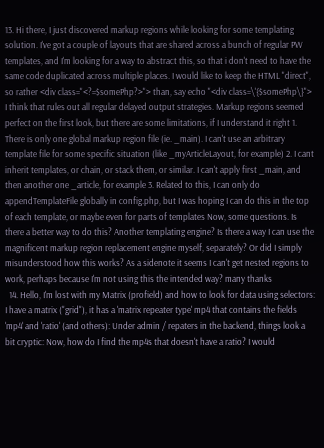13. Hi there, I just discovered markup regions while looking for some templating solution. I've got a couple of layouts that are shared across a bunch of regular PW templates, and I'm looking for a way to abstract this, so that i don't need to have the same code duplicated across multiple places. I would like to keep the HTML "direct", so rather <div class="<?=$somePhp?>"> than, say echo "<div class=\'{$somePhp\}"> I think that rules out all regular delayed output strategies. Markup regions seemed perfect on the first look, but there are some limitations, if I understand it right 1. There is only one global markup region file (ie. _main). I can't use an arbitrary template file for some specific situation (like _myArticleLayout, for example) 2. I cant inherit templates, or chain, or stack them, or similar. I can't apply first _main, and then another one _article, for example 3. Related to this, I can only do appendTemplateFile globally in config.php, but I was hoping I can do this in the top of each template, or maybe even for parts of templates Now, some questions. Is there a better way to do this? Another templating engine? Is there a way I can use the magnificent markup region replacement engine myself, separately? Or did I simply misunderstood how this works? As a sidenote it seems I can't get nested regions to work, perhaps because I'm not using this the intended way? many thanks
  14. Hello, I'm lost with my Matrix (profield) and how to look for data using selectors: I have a matrix ("grid"), it has a 'matrix repeater type' mp4 that contains the fields 'mp4' and 'ratio' (and others): Under admin / repaters in the backend, things look a bit cryptic: Now, how do I find the mp4s that doesn't have a ratio? I would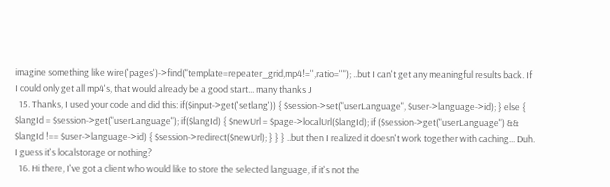imagine something like wire('pages')->find("template=repeater_grid,mp4!='',ratio=''"); ..but I can't get any meaningful results back. If I could only get all mp4's, that would already be a good start... many thanks J
  15. Thanks, I used your code and did this: if($input->get('setlang')) { $session->set("userLanguage", $user->language->id); } else { $langId = $session->get("userLanguage"); if($langId) { $newUrl = $page->localUrl($langId); if ($session->get("userLanguage") && $langId !== $user->language->id) { $session->redirect($newUrl); } } } ..but then I realized it doesn't work together with caching... Duh. I guess it's localstorage or nothing?
  16. Hi there, I've got a client who would like to store the selected language, if it's not the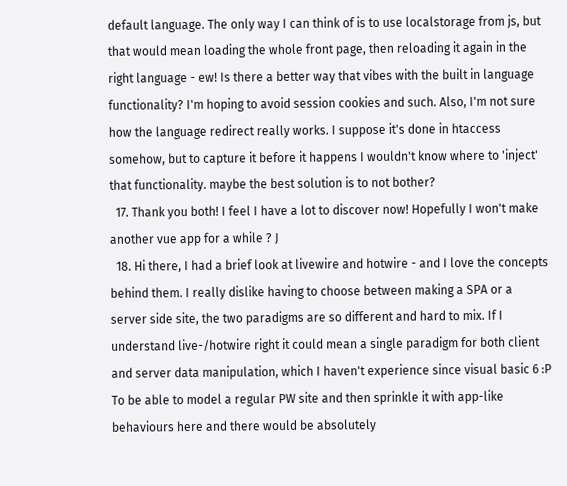default language. The only way I can think of is to use localstorage from js, but that would mean loading the whole front page, then reloading it again in the right language - ew! Is there a better way that vibes with the built in language functionality? I'm hoping to avoid session cookies and such. Also, I'm not sure how the language redirect really works. I suppose it's done in htaccess somehow, but to capture it before it happens I wouldn't know where to 'inject' that functionality. maybe the best solution is to not bother?
  17. Thank you both! I feel I have a lot to discover now! Hopefully I won't make another vue app for a while ? J
  18. Hi there, I had a brief look at livewire and hotwire - and I love the concepts behind them. I really dislike having to choose between making a SPA or a server side site, the two paradigms are so different and hard to mix. If I understand live-/hotwire right it could mean a single paradigm for both client and server data manipulation, which I haven't experience since visual basic 6 :P To be able to model a regular PW site and then sprinkle it with app-like behaviours here and there would be absolutely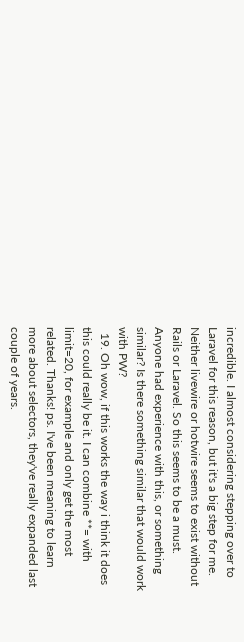incredible. I almost considering stepping over to Laravel for this reason, but it's a big step for me. Neither livewire or hotwire seems to exist without Rails or Laravel. So this seems to be a must. Anyone had experience with this, or something similar? Is there something similar that would work with PW?
  19. Oh wow, if this works the way i think it does this could really be it. I can combine **= with limit=20, for example and only get the most related. Thanks! ps. I've been meaning to learn more about selectors, they've really expanded last couple of years.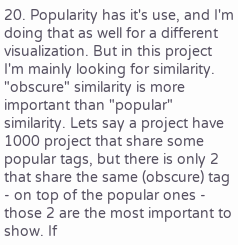20. Popularity has it's use, and I'm doing that as well for a different visualization. But in this project I'm mainly looking for similarity. "obscure" similarity is more important than "popular" similarity. Lets say a project have 1000 project that share some popular tags, but there is only 2 that share the same (obscure) tag - on top of the popular ones - those 2 are the most important to show. If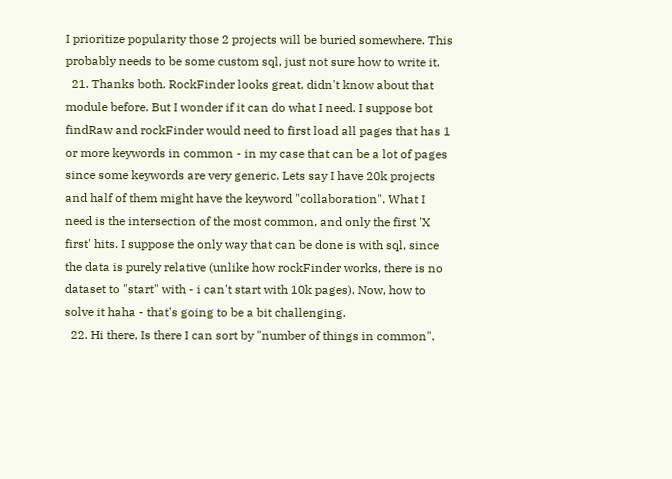I prioritize popularity those 2 projects will be buried somewhere. This probably needs to be some custom sql, just not sure how to write it.
  21. Thanks both. RockFinder looks great, didn't know about that module before. But I wonder if it can do what I need. I suppose bot findRaw and rockFinder would need to first load all pages that has 1 or more keywords in common - in my case that can be a lot of pages since some keywords are very generic. Lets say I have 20k projects and half of them might have the keyword "collaboration". What I need is the intersection of the most common, and only the first 'X first' hits. I suppose the only way that can be done is with sql, since the data is purely relative (unlike how rockFinder works, there is no dataset to "start" with - i can't start with 10k pages). Now, how to solve it haha - that's going to be a bit challenging.
  22. Hi there, Is there I can sort by "number of things in common".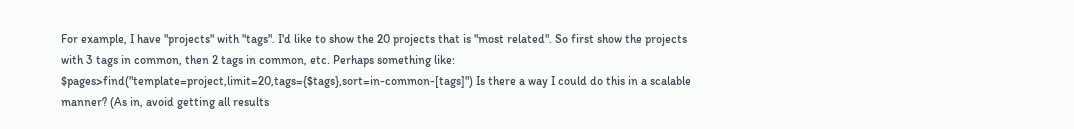For example, I have "projects" with "tags". I'd like to show the 20 projects that is "most related". So first show the projects with 3 tags in common, then 2 tags in common, etc. Perhaps something like: $pages>find("template=project,limit=20,tags={$tags},sort=in-common-[tags]") Is there a way I could do this in a scalable manner? (As in, avoid getting all results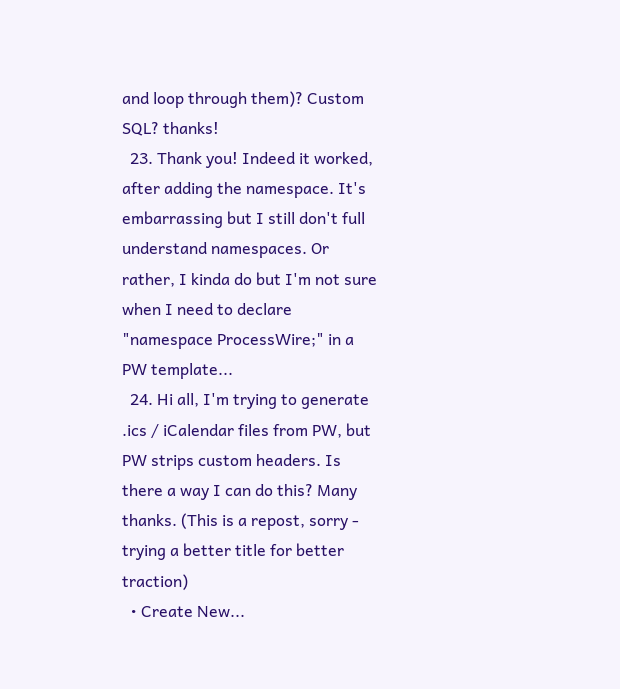and loop through them)? Custom SQL? thanks!
  23. Thank you! Indeed it worked, after adding the namespace. It's embarrassing but I still don't full understand namespaces. Or rather, I kinda do but I'm not sure when I need to declare "namespace ProcessWire;" in a PW template...
  24. Hi all, I'm trying to generate .ics / iCalendar files from PW, but PW strips custom headers. Is there a way I can do this? Many thanks. (This is a repost, sorry - trying a better title for better traction)
  • Create New...